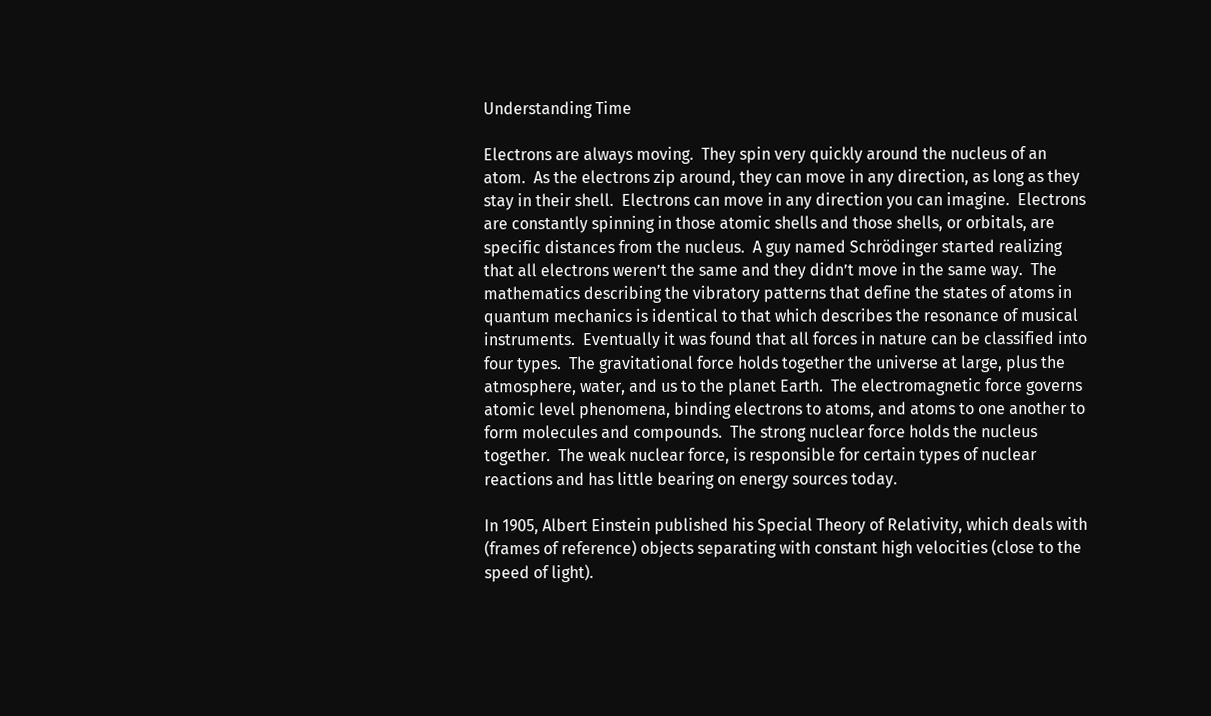Understanding Time

Electrons are always moving.  They spin very quickly around the nucleus of an atom.  As the electrons zip around, they can move in any direction, as long as they stay in their shell.  Electrons can move in any direction you can imagine.  Electrons are constantly spinning in those atomic shells and those shells, or orbitals, are specific distances from the nucleus.  A guy named Schrödinger started realizing that all electrons weren’t the same and they didn’t move in the same way.  The mathematics describing the vibratory patterns that define the states of atoms in quantum mechanics is identical to that which describes the resonance of musical instruments.  Eventually it was found that all forces in nature can be classified into four types.  The gravitational force holds together the universe at large, plus the atmosphere, water, and us to the planet Earth.  The electromagnetic force governs atomic level phenomena, binding electrons to atoms, and atoms to one another to form molecules and compounds.  The strong nuclear force holds the nucleus together.  The weak nuclear force, is responsible for certain types of nuclear reactions and has little bearing on energy sources today.

In 1905, Albert Einstein published his Special Theory of Relativity, which deals with (frames of reference) objects separating with constant high velocities (close to the speed of light).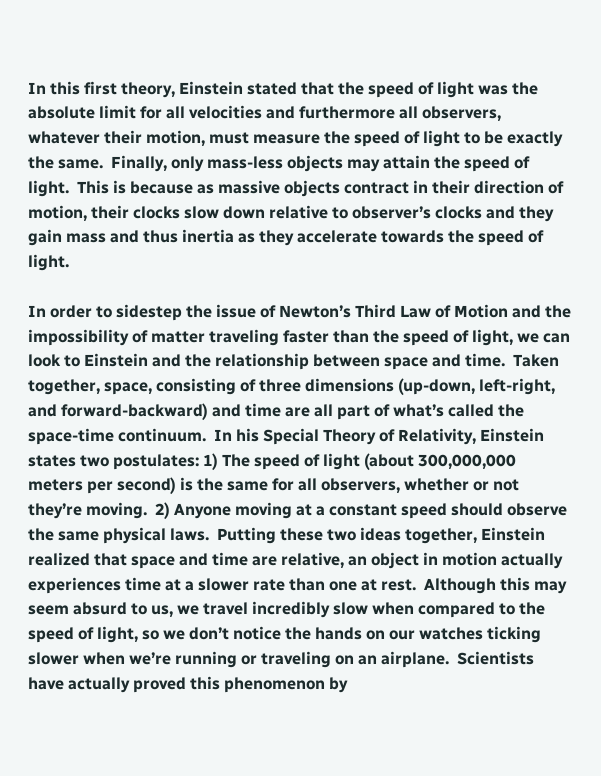In this first theory, Einstein stated that the speed of light was the absolute limit for all velocities and furthermore all observers, whatever their motion, must measure the speed of light to be exactly the same.  Finally, only mass-less objects may attain the speed of light.  This is because as massive objects contract in their direction of motion, their clocks slow down relative to observer’s clocks and they gain mass and thus inertia as they accelerate towards the speed of light.

In order to sidestep the issue of Newton’s Third Law of Motion and the impossibility of matter traveling faster than the speed of light, we can look to Einstein and the relationship between space and time.  Taken together, space, consisting of three dimensions (up-down, left-right, and forward-backward) and time are all part of what’s called the space-time continuum.  In his Special Theory of Relativity, Einstein states two postulates: 1) The speed of light (about 300,000,000 meters per second) is the same for all observers, whether or not they’re moving.  2) Anyone moving at a constant speed should observe the same physical laws.  Putting these two ideas together, Einstein realized that space and time are relative, an object in motion actually experiences time at a slower rate than one at rest.  Although this may seem absurd to us, we travel incredibly slow when compared to the speed of light, so we don’t notice the hands on our watches ticking slower when we’re running or traveling on an airplane.  Scientists have actually proved this phenomenon by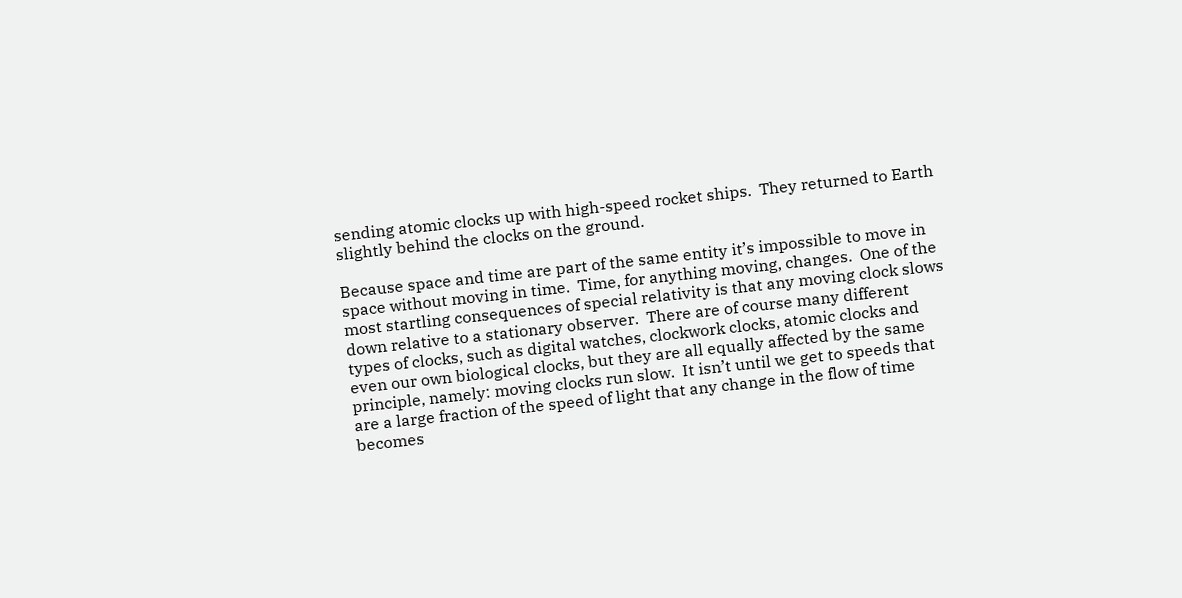sending atomic clocks up with high-speed rocket ships.  They returned to Earth slightly behind the clocks on the ground.

Because space and time are part of the same entity it’s impossible to move in space without moving in time.  Time, for anything moving, changes.  One of the most startling consequences of special relativity is that any moving clock slows down relative to a stationary observer.  There are of course many different types of clocks, such as digital watches, clockwork clocks, atomic clocks and even our own biological clocks, but they are all equally affected by the same principle, namely: moving clocks run slow.  It isn’t until we get to speeds that are a large fraction of the speed of light that any change in the flow of time becomes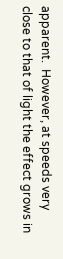apparent.  However, at speeds very close to that of light the effect grows in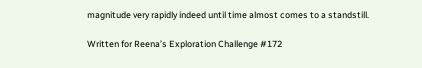magnitude very rapidly indeed until time almost comes to a standstill.

Written for Reena’s Exploration Challenge #172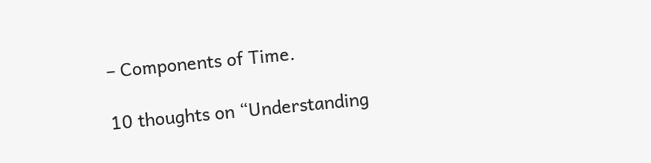– Components of Time.

10 thoughts on “Understanding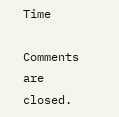Time

Comments are closed.